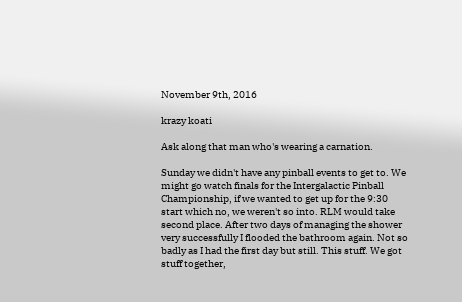November 9th, 2016

krazy koati

Ask along that man who's wearing a carnation.

Sunday we didn't have any pinball events to get to. We might go watch finals for the Intergalactic Pinball Championship, if we wanted to get up for the 9:30 start which no, we weren't so into. RLM would take second place. After two days of managing the shower very successfully I flooded the bathroom again. Not so badly as I had the first day but still. This stuff. We got stuff together,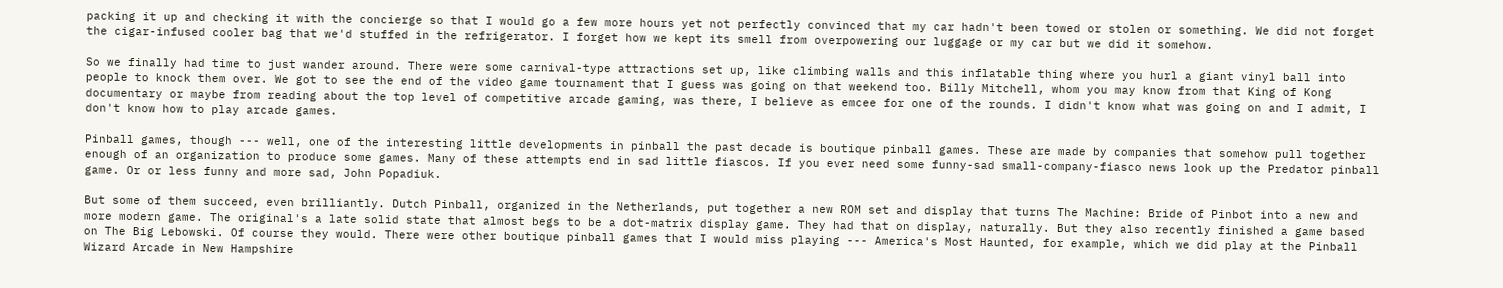packing it up and checking it with the concierge so that I would go a few more hours yet not perfectly convinced that my car hadn't been towed or stolen or something. We did not forget the cigar-infused cooler bag that we'd stuffed in the refrigerator. I forget how we kept its smell from overpowering our luggage or my car but we did it somehow.

So we finally had time to just wander around. There were some carnival-type attractions set up, like climbing walls and this inflatable thing where you hurl a giant vinyl ball into people to knock them over. We got to see the end of the video game tournament that I guess was going on that weekend too. Billy Mitchell, whom you may know from that King of Kong documentary or maybe from reading about the top level of competitive arcade gaming, was there, I believe as emcee for one of the rounds. I didn't know what was going on and I admit, I don't know how to play arcade games.

Pinball games, though --- well, one of the interesting little developments in pinball the past decade is boutique pinball games. These are made by companies that somehow pull together enough of an organization to produce some games. Many of these attempts end in sad little fiascos. If you ever need some funny-sad small-company-fiasco news look up the Predator pinball game. Or or less funny and more sad, John Popadiuk.

But some of them succeed, even brilliantly. Dutch Pinball, organized in the Netherlands, put together a new ROM set and display that turns The Machine: Bride of Pinbot into a new and more modern game. The original's a late solid state that almost begs to be a dot-matrix display game. They had that on display, naturally. But they also recently finished a game based on The Big Lebowski. Of course they would. There were other boutique pinball games that I would miss playing --- America's Most Haunted, for example, which we did play at the Pinball Wizard Arcade in New Hampshire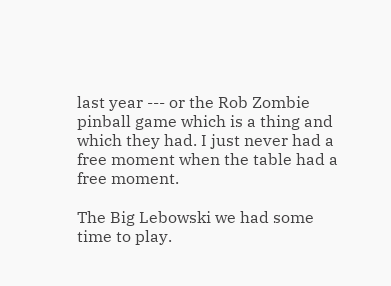last year --- or the Rob Zombie pinball game which is a thing and which they had. I just never had a free moment when the table had a free moment.

The Big Lebowski we had some time to play.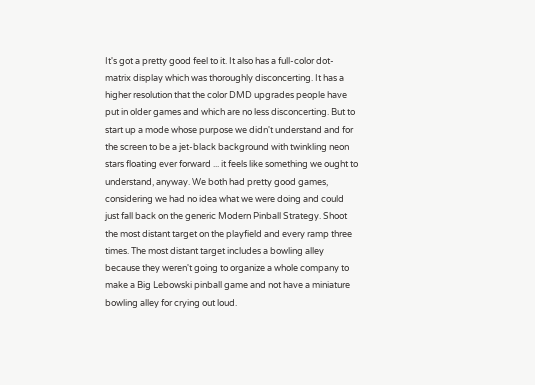It's got a pretty good feel to it. It also has a full-color dot-matrix display which was thoroughly disconcerting. It has a higher resolution that the color DMD upgrades people have put in older games and which are no less disconcerting. But to start up a mode whose purpose we didn't understand and for the screen to be a jet-black background with twinkling neon stars floating ever forward ... it feels like something we ought to understand, anyway. We both had pretty good games, considering we had no idea what we were doing and could just fall back on the generic Modern Pinball Strategy. Shoot the most distant target on the playfield and every ramp three times. The most distant target includes a bowling alley because they weren't going to organize a whole company to make a Big Lebowski pinball game and not have a miniature bowling alley for crying out loud.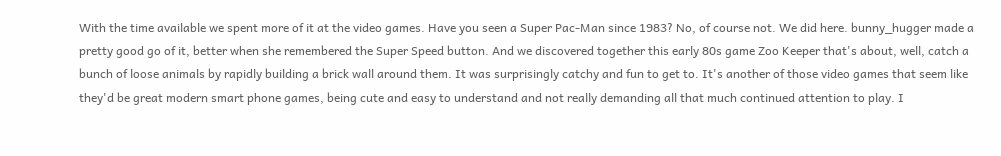With the time available we spent more of it at the video games. Have you seen a Super Pac-Man since 1983? No, of course not. We did here. bunny_hugger made a pretty good go of it, better when she remembered the Super Speed button. And we discovered together this early 80s game Zoo Keeper that's about, well, catch a bunch of loose animals by rapidly building a brick wall around them. It was surprisingly catchy and fun to get to. It's another of those video games that seem like they'd be great modern smart phone games, being cute and easy to understand and not really demanding all that much continued attention to play. I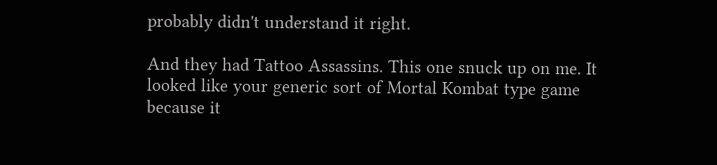probably didn't understand it right.

And they had Tattoo Assassins. This one snuck up on me. It looked like your generic sort of Mortal Kombat type game because it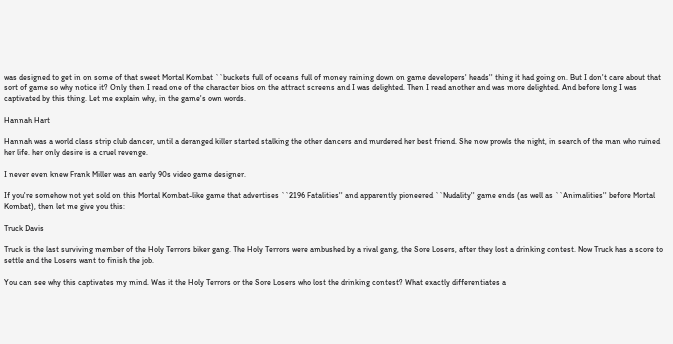was designed to get in on some of that sweet Mortal Kombat ``buckets full of oceans full of money raining down on game developers' heads'' thing it had going on. But I don't care about that sort of game so why notice it? Only then I read one of the character bios on the attract screens and I was delighted. Then I read another and was more delighted. And before long I was captivated by this thing. Let me explain why, in the game's own words.

Hannah Hart

Hannah was a world class strip club dancer, until a deranged killer started stalking the other dancers and murdered her best friend. She now prowls the night, in search of the man who ruined her life. her only desire is a cruel revenge.

I never even knew Frank Miller was an early 90s video game designer.

If you're somehow not yet sold on this Mortal Kombat-like game that advertises ``2196 Fatalities'' and apparently pioneered ``Nudality'' game ends (as well as ``Animalities'' before Mortal Kombat), then let me give you this:

Truck Davis

Truck is the last surviving member of the Holy Terrors biker gang. The Holy Terrors were ambushed by a rival gang, the Sore Losers, after they lost a drinking contest. Now Truck has a score to settle and the Losers want to finish the job.

You can see why this captivates my mind. Was it the Holy Terrors or the Sore Losers who lost the drinking contest? What exactly differentiates a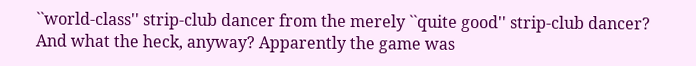``world-class'' strip-club dancer from the merely ``quite good'' strip-club dancer? And what the heck, anyway? Apparently the game was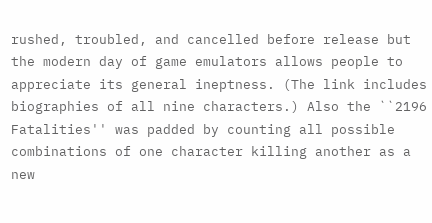rushed, troubled, and cancelled before release but the modern day of game emulators allows people to appreciate its general ineptness. (The link includes biographies of all nine characters.) Also the ``2196 Fatalities'' was padded by counting all possible combinations of one character killing another as a new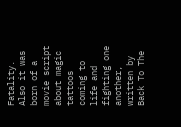Fatality. Also it was born of a movie script about magic tattoos coming to life and fighting one another, written by Back To The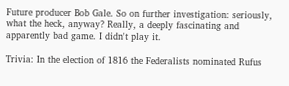Future producer Bob Gale. So on further investigation: seriously, what the heck, anyway? Really, a deeply fascinating and apparently bad game. I didn't play it.

Trivia: In the election of 1816 the Federalists nominated Rufus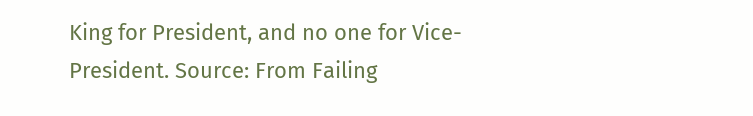King for President, and no one for Vice-President. Source: From Failing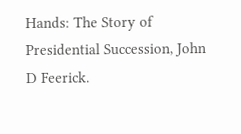Hands: The Story of Presidential Succession, John D Feerick.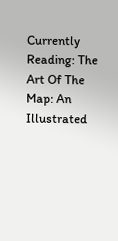Currently Reading: The Art Of The Map: An Illustrated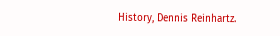History, Dennis Reinhartz.